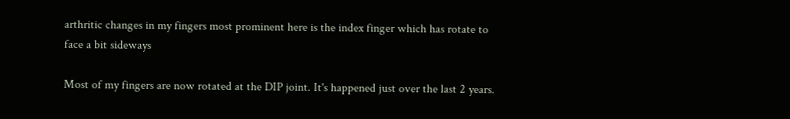arthritic changes in my fingers most prominent here is the index finger which has rotate to face a bit sideways

Most of my fingers are now rotated at the DIP joint. It's happened just over the last 2 years.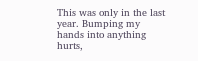This was only in the last year. Bumping my hands into anything hurts,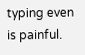typing even is painful.